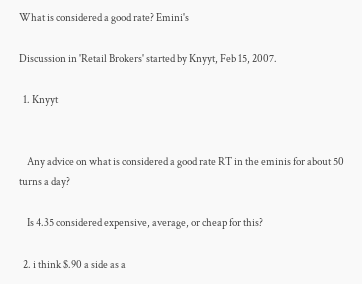What is considered a good rate? Emini's

Discussion in 'Retail Brokers' started by Knyyt, Feb 15, 2007.

  1. Knyyt


    Any advice on what is considered a good rate RT in the eminis for about 50 turns a day?

    Is 4.35 considered expensive, average, or cheap for this?

  2. i think $.90 a side as a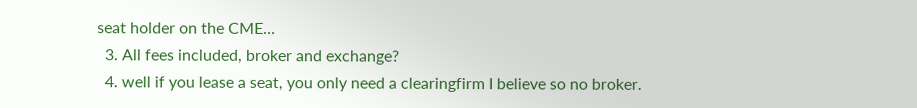seat holder on the CME...
  3. All fees included, broker and exchange?
  4. well if you lease a seat, you only need a clearingfirm I believe so no broker.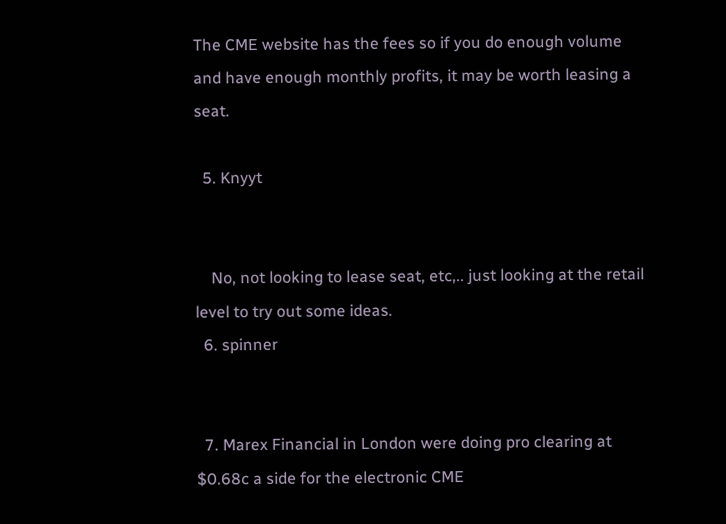The CME website has the fees so if you do enough volume and have enough monthly profits, it may be worth leasing a seat.

  5. Knyyt


    No, not looking to lease seat, etc,.. just looking at the retail level to try out some ideas.
  6. spinner


  7. Marex Financial in London were doing pro clearing at $0.68c a side for the electronic CME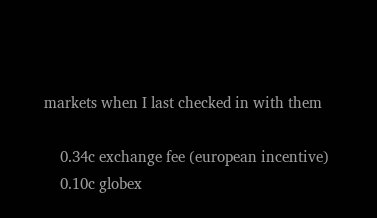markets when I last checked in with them

    0.34c exchange fee (european incentive)
    0.10c globex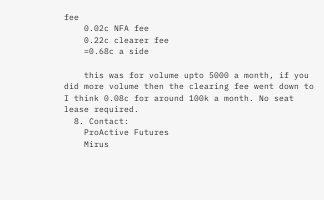fee
    0.02c NFA fee
    0.22c clearer fee
    =0.68c a side

    this was for volume upto 5000 a month, if you did more volume then the clearing fee went down to I think 0.08c for around 100k a month. No seat lease required.
  8. Contact:
    ProActive Futures
    Mirus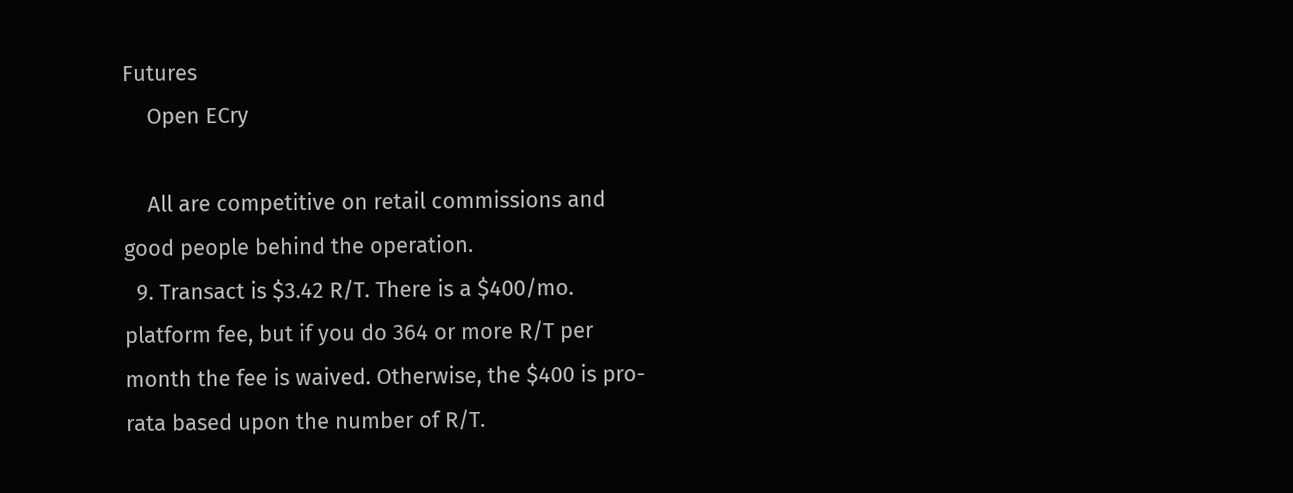Futures
    Open ECry

    All are competitive on retail commissions and good people behind the operation.
  9. Transact is $3.42 R/T. There is a $400/mo. platform fee, but if you do 364 or more R/T per month the fee is waived. Otherwise, the $400 is pro-rata based upon the number of R/T.